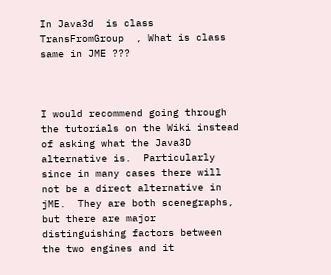In Java3d  is class TransFromGroup  , What is class same in JME ???



I would recommend going through the tutorials on the Wiki instead of asking what the Java3D alternative is.  Particularly since in many cases there will not be a direct alternative in jME.  They are both scenegraphs, but there are major distinguishing factors between the two engines and it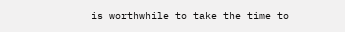is worthwhile to take the time to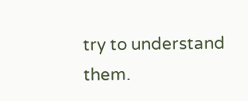try to understand them.